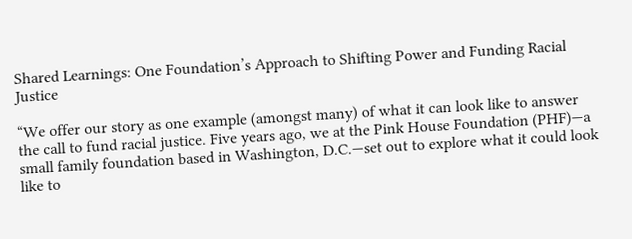Shared Learnings: One Foundation’s Approach to Shifting Power and Funding Racial Justice

“We offer our story as one example (amongst many) of what it can look like to answer the call to fund racial justice. Five years ago, we at the Pink House Foundation (PHF)—a small family foundation based in Washington, D.C.—set out to explore what it could look like to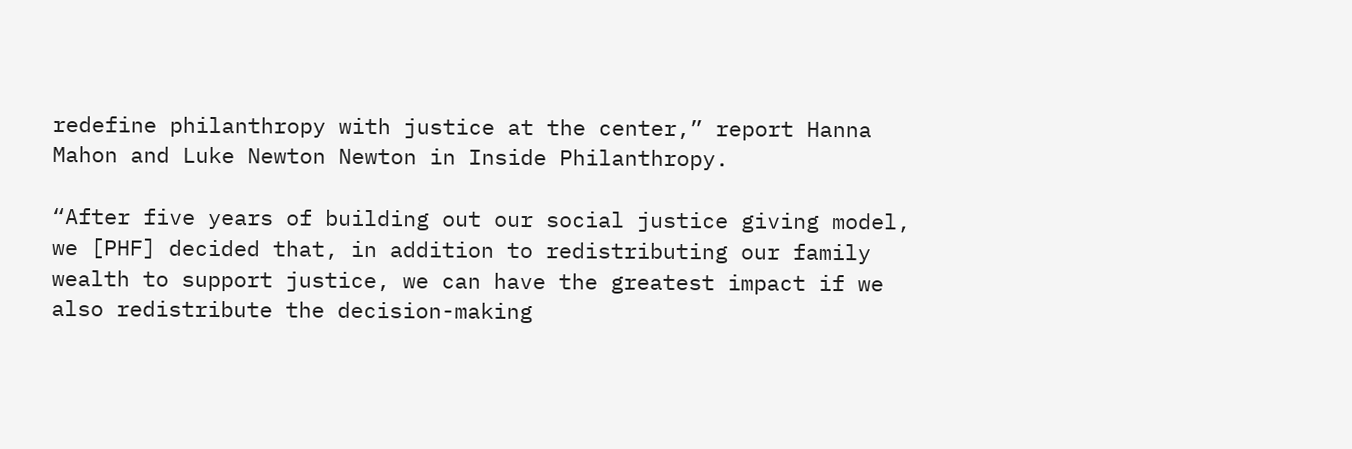redefine philanthropy with justice at the center,” report Hanna Mahon and Luke Newton Newton in Inside Philanthropy.

“After five years of building out our social justice giving model, we [PHF] decided that, in addition to redistributing our family wealth to support justice, we can have the greatest impact if we also redistribute the decision-making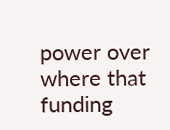power over where that funding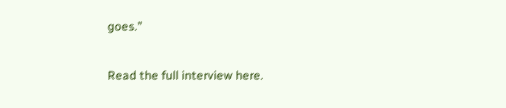goes.”

Read the full interview here.